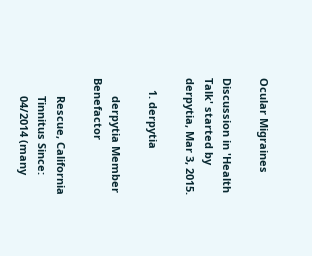Ocular Migraines

Discussion in 'Health Talk' started by derpytia, Mar 3, 2015.

    1. derpytia

      derpytia Member Benefactor

      Rescue, California
      Tinnitus Since:
      04/2014 (many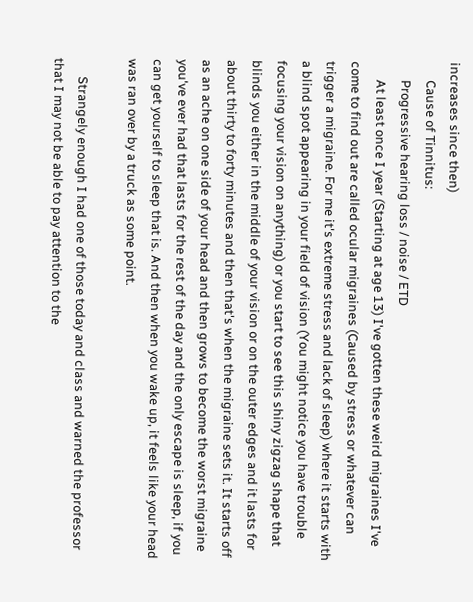increases since then)
      Cause of Tinnitus:
      Progressive hearing loss / noise / ETD
      At least once I year (Starting at age 13) I've gotten these weird migraines I've come to find out are called ocular migraines (Caused by stress or whatever can trigger a migraine. For me it's extreme stress and lack of sleep) where it starts with a blind spot appearing in your field of vision (You might notice you have trouble focusing your vision on anything) or you start to see this shiny zigzag shape that blinds you either in the middle of your vision or on the outer edges and it lasts for about thirty to forty minutes and then that's when the migraine sets it. It starts off as an ache on one side of your head and then grows to become the worst migraine you've ever had that lasts for the rest of the day and the only escape is sleep, if you can get yourself to sleep that is. And then when you wake up, it feels like your head was ran over by a truck as some point.

      Strangely enough I had one of those today and class and warned the professor that I may not be able to pay attention to the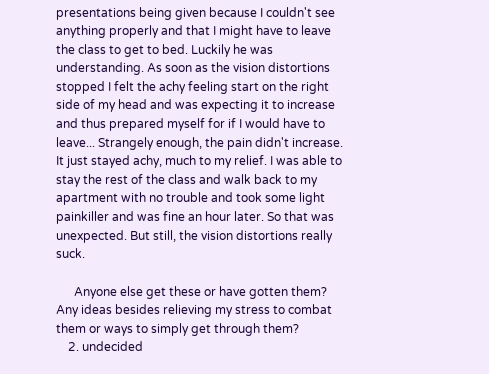presentations being given because I couldn't see anything properly and that I might have to leave the class to get to bed. Luckily he was understanding. As soon as the vision distortions stopped I felt the achy feeling start on the right side of my head and was expecting it to increase and thus prepared myself for if I would have to leave... Strangely enough, the pain didn't increase. It just stayed achy, much to my relief. I was able to stay the rest of the class and walk back to my apartment with no trouble and took some light painkiller and was fine an hour later. So that was unexpected. But still, the vision distortions really suck.

      Anyone else get these or have gotten them? Any ideas besides relieving my stress to combat them or ways to simply get through them?
    2. undecided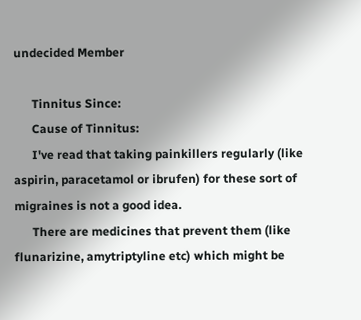undecided Member

      Tinnitus Since:
      Cause of Tinnitus:
      I've read that taking painkillers regularly (like aspirin, paracetamol or ibrufen) for these sort of migraines is not a good idea.
      There are medicines that prevent them (like flunarizine, amytriptyline etc) which might be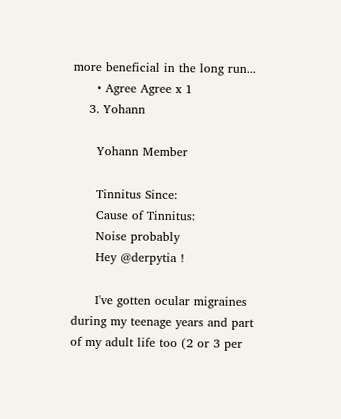more beneficial in the long run...
      • Agree Agree x 1
    3. Yohann

      Yohann Member

      Tinnitus Since:
      Cause of Tinnitus:
      Noise probably
      Hey @derpytia !

      I've gotten ocular migraines during my teenage years and part of my adult life too (2 or 3 per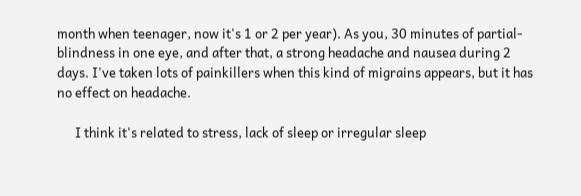month when teenager, now it's 1 or 2 per year). As you, 30 minutes of partial-blindness in one eye, and after that, a strong headache and nausea during 2 days. I've taken lots of painkillers when this kind of migrains appears, but it has no effect on headache.

      I think it's related to stress, lack of sleep or irregular sleep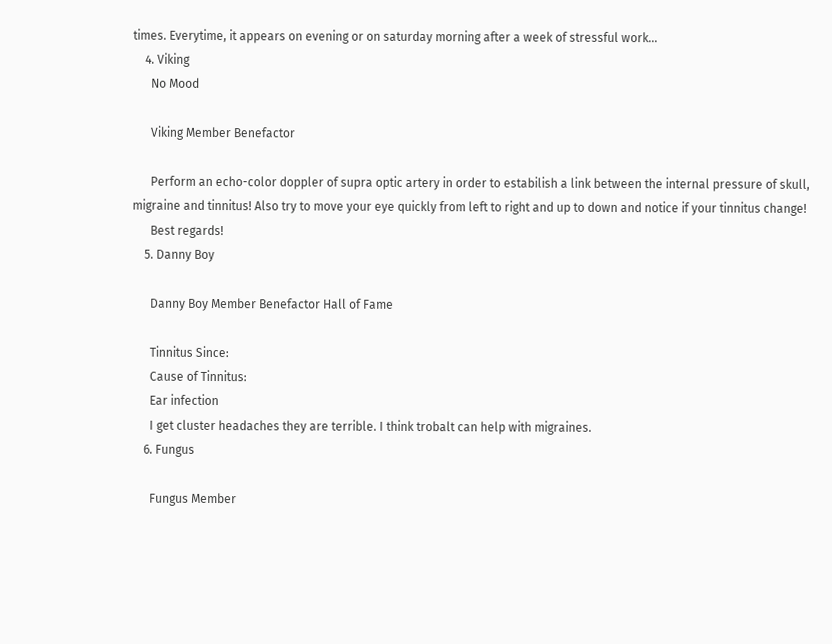times. Everytime, it appears on evening or on saturday morning after a week of stressful work...
    4. Viking
      No Mood

      Viking Member Benefactor

      Perform an echo-color doppler of supra optic artery in order to estabilish a link between the internal pressure of skull, migraine and tinnitus! Also try to move your eye quickly from left to right and up to down and notice if your tinnitus change!
      Best regards!
    5. Danny Boy

      Danny Boy Member Benefactor Hall of Fame

      Tinnitus Since:
      Cause of Tinnitus:
      Ear infection
      I get cluster headaches they are terrible. I think trobalt can help with migraines.
    6. Fungus

      Fungus Member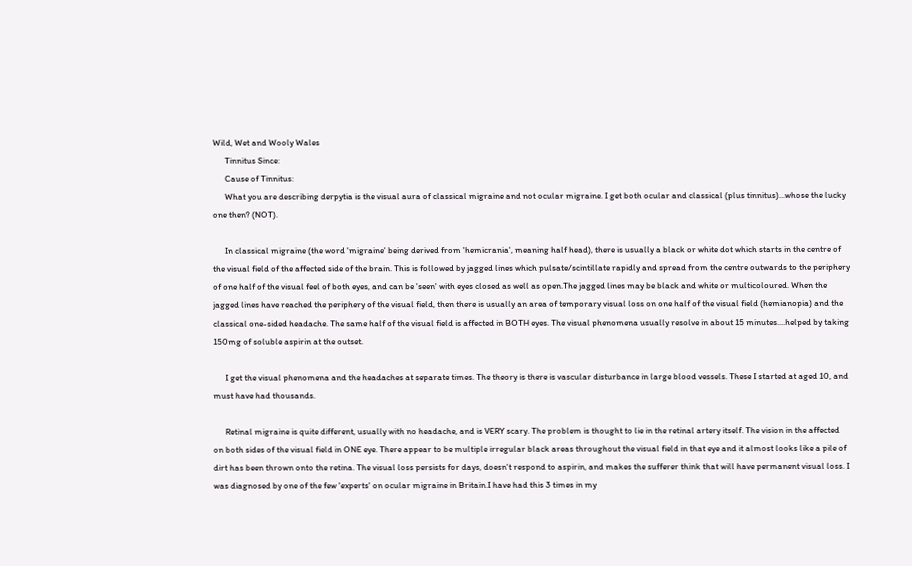Wild, Wet and Wooly Wales
      Tinnitus Since:
      Cause of Tinnitus:
      What you are describing derpytia is the visual aura of classical migraine and not ocular migraine. I get both ocular and classical (plus tinnitus)...whose the lucky one then? (NOT).

      In classical migraine (the word 'migraine' being derived from 'hemicrania', meaning half head), there is usually a black or white dot which starts in the centre of the visual field of the affected side of the brain. This is followed by jagged lines which pulsate/scintillate rapidly and spread from the centre outwards to the periphery of one half of the visual feel of both eyes, and can be 'seen' with eyes closed as well as open.The jagged lines may be black and white or multicoloured. When the jagged lines have reached the periphery of the visual field, then there is usually an area of temporary visual loss on one half of the visual field (hemianopia) and the classical one-sided headache. The same half of the visual field is affected in BOTH eyes. The visual phenomena usually resolve in about 15 minutes....helped by taking 150mg of soluble aspirin at the outset.

      I get the visual phenomena and the headaches at separate times. The theory is there is vascular disturbance in large blood vessels. These I started at aged 10, and must have had thousands.

      Retinal migraine is quite different, usually with no headache, and is VERY scary. The problem is thought to lie in the retinal artery itself. The vision in the affected on both sides of the visual field in ONE eye. There appear to be multiple irregular black areas throughout the visual field in that eye and it almost looks like a pile of dirt has been thrown onto the retina. The visual loss persists for days, doesn't respond to aspirin, and makes the sufferer think that will have permanent visual loss. I was diagnosed by one of the few 'experts' on ocular migraine in Britain.I have had this 3 times in my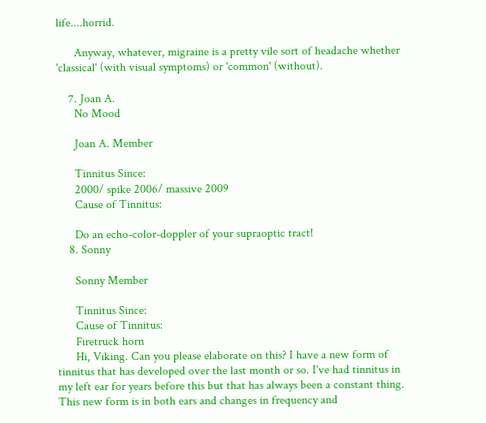life....horrid.

      Anyway, whatever, migraine is a pretty vile sort of headache whether 'classical' (with visual symptoms) or 'common' (without).

    7. Joan A.
      No Mood

      Joan A. Member

      Tinnitus Since:
      2000/ spike 2006/ massive 2009
      Cause of Tinnitus:

      Do an echo-color-doppler of your supraoptic tract!
    8. Sonny

      Sonny Member

      Tinnitus Since:
      Cause of Tinnitus:
      Firetruck horn
      Hi, Viking. Can you please elaborate on this? I have a new form of tinnitus that has developed over the last month or so. I've had tinnitus in my left ear for years before this but that has always been a constant thing. This new form is in both ears and changes in frequency and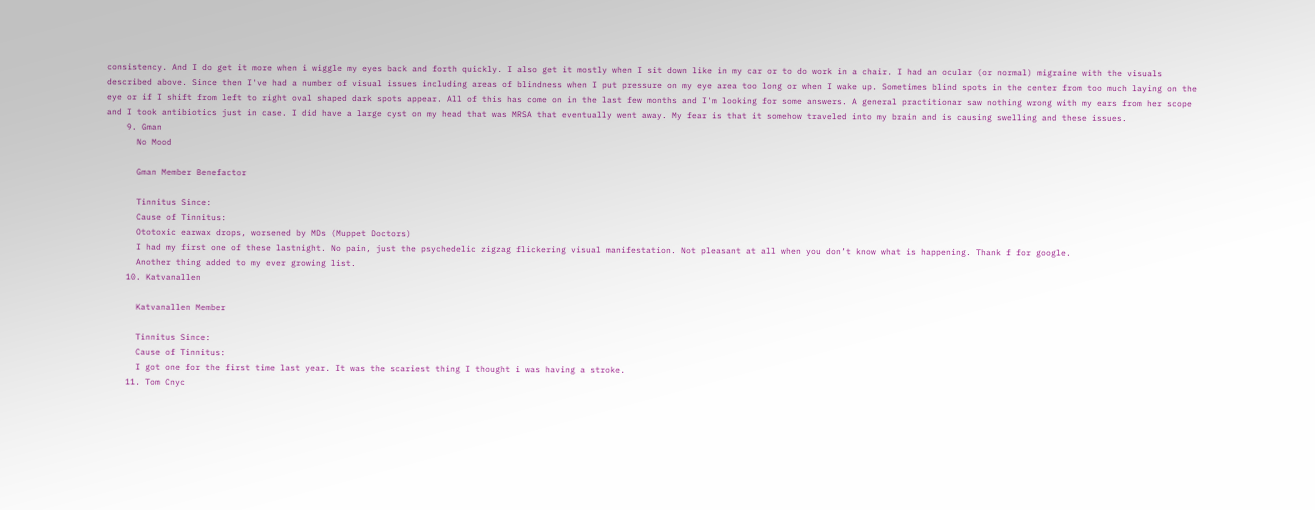consistency. And I do get it more when i wiggle my eyes back and forth quickly. I also get it mostly when I sit down like in my car or to do work in a chair. I had an ocular (or normal) migraine with the visuals described above. Since then I've had a number of visual issues including areas of blindness when I put pressure on my eye area too long or when I wake up. Sometimes blind spots in the center from too much laying on the eye or if I shift from left to right oval shaped dark spots appear. All of this has come on in the last few months and I'm looking for some answers. A general practitionar saw nothing wrong with my ears from her scope and I took antibiotics just in case. I did have a large cyst on my head that was MRSA that eventually went away. My fear is that it somehow traveled into my brain and is causing swelling and these issues.
    9. Gman
      No Mood

      Gman Member Benefactor

      Tinnitus Since:
      Cause of Tinnitus:
      Ototoxic earwax drops, worsened by MDs (Muppet Doctors)
      I had my first one of these lastnight. No pain, just the psychedelic zigzag flickering visual manifestation. Not pleasant at all when you don’t know what is happening. Thank f for google.
      Another thing added to my ever growing list.
    10. Katvanallen

      Katvanallen Member

      Tinnitus Since:
      Cause of Tinnitus:
      I got one for the first time last year. It was the scariest thing I thought i was having a stroke.
    11. Tom Cnyc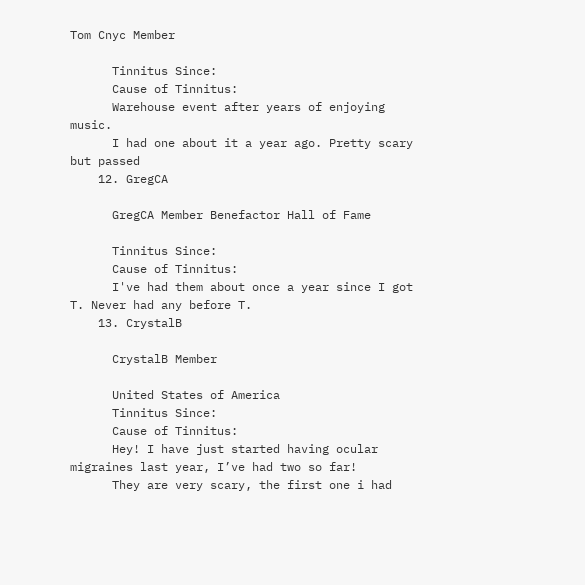Tom Cnyc Member

      Tinnitus Since:
      Cause of Tinnitus:
      Warehouse event after years of enjoying music.
      I had one about it a year ago. Pretty scary but passed
    12. GregCA

      GregCA Member Benefactor Hall of Fame

      Tinnitus Since:
      Cause of Tinnitus:
      I've had them about once a year since I got T. Never had any before T.
    13. CrystalB

      CrystalB Member

      United States of America
      Tinnitus Since:
      Cause of Tinnitus:
      Hey! I have just started having ocular migraines last year, I’ve had two so far!
      They are very scary, the first one i had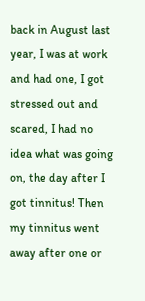back in August last year, I was at work and had one, I got stressed out and scared, I had no idea what was going on, the day after I got tinnitus! Then my tinnitus went away after one or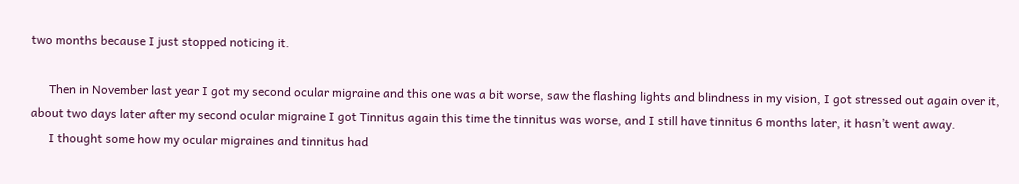two months because I just stopped noticing it.

      Then in November last year I got my second ocular migraine and this one was a bit worse, saw the flashing lights and blindness in my vision, I got stressed out again over it, about two days later after my second ocular migraine I got Tinnitus again this time the tinnitus was worse, and I still have tinnitus 6 months later, it hasn’t went away.
      I thought some how my ocular migraines and tinnitus had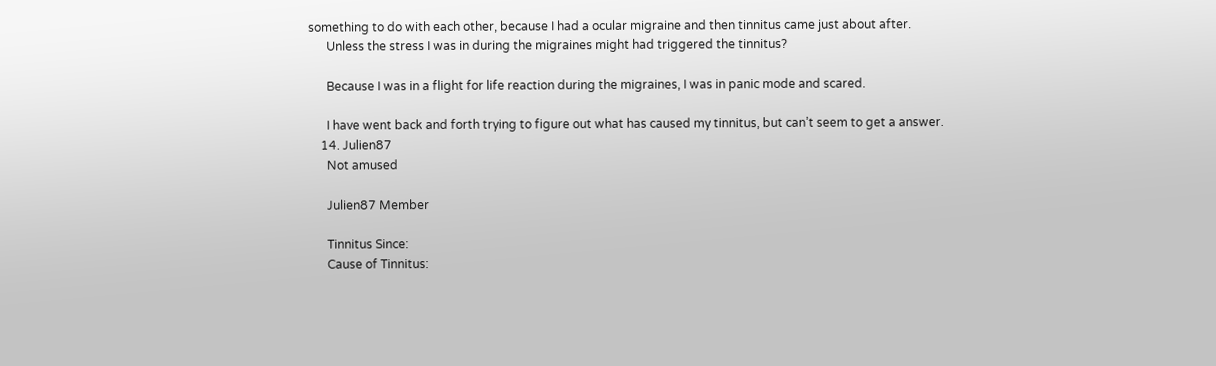something to do with each other, because I had a ocular migraine and then tinnitus came just about after.
      Unless the stress I was in during the migraines might had triggered the tinnitus?

      Because I was in a flight for life reaction during the migraines, I was in panic mode and scared.

      I have went back and forth trying to figure out what has caused my tinnitus, but can’t seem to get a answer.
    14. Julien87
      Not amused

      Julien87 Member

      Tinnitus Since:
      Cause of Tinnitus: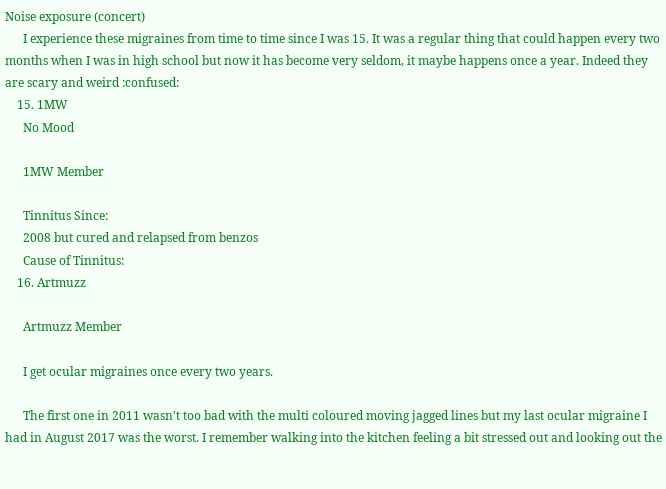Noise exposure (concert)
      I experience these migraines from time to time since I was 15. It was a regular thing that could happen every two months when I was in high school but now it has become very seldom, it maybe happens once a year. Indeed they are scary and weird :confused:
    15. 1MW
      No Mood

      1MW Member

      Tinnitus Since:
      2008 but cured and relapsed from benzos
      Cause of Tinnitus:
    16. Artmuzz

      Artmuzz Member

      I get ocular migraines once every two years.

      The first one in 2011 wasn't too bad with the multi coloured moving jagged lines but my last ocular migraine I had in August 2017 was the worst. I remember walking into the kitchen feeling a bit stressed out and looking out the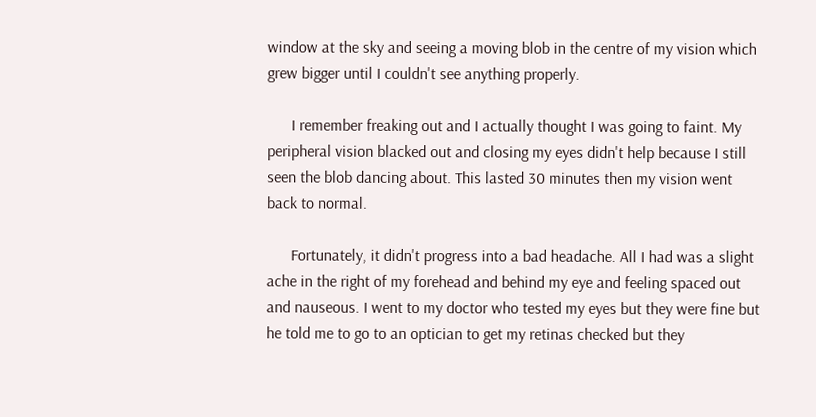window at the sky and seeing a moving blob in the centre of my vision which grew bigger until I couldn't see anything properly.

      I remember freaking out and I actually thought I was going to faint. My peripheral vision blacked out and closing my eyes didn't help because I still seen the blob dancing about. This lasted 30 minutes then my vision went back to normal.

      Fortunately, it didn't progress into a bad headache. All I had was a slight ache in the right of my forehead and behind my eye and feeling spaced out and nauseous. I went to my doctor who tested my eyes but they were fine but he told me to go to an optician to get my retinas checked but they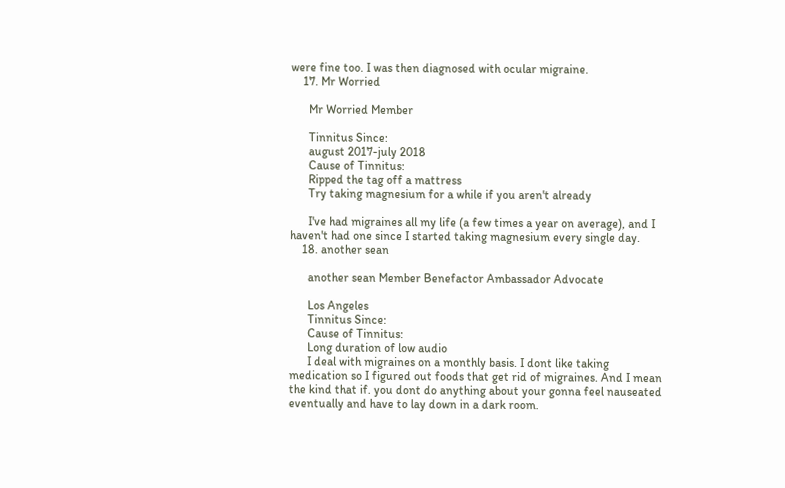were fine too. I was then diagnosed with ocular migraine.
    17. Mr Worried

      Mr Worried Member

      Tinnitus Since:
      august 2017-july 2018
      Cause of Tinnitus:
      Ripped the tag off a mattress
      Try taking magnesium for a while if you aren't already

      I've had migraines all my life (a few times a year on average), and I haven't had one since I started taking magnesium every single day.
    18. another sean

      another sean Member Benefactor Ambassador Advocate

      Los Angeles
      Tinnitus Since:
      Cause of Tinnitus:
      Long duration of low audio
      I deal with migraines on a monthly basis. I dont like taking medication so I figured out foods that get rid of migraines. And I mean the kind that if. you dont do anything about your gonna feel nauseated eventually and have to lay down in a dark room.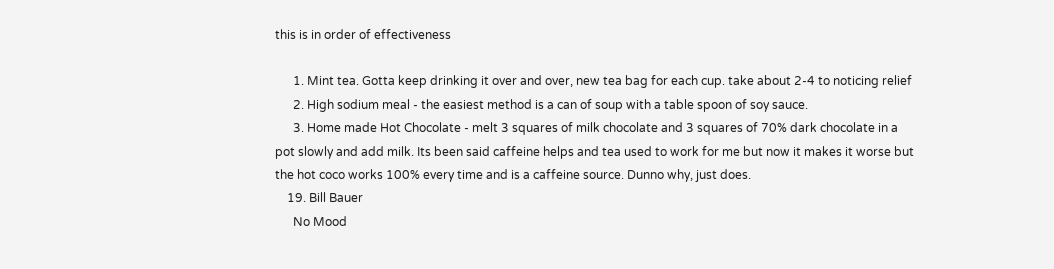this is in order of effectiveness

      1. Mint tea. Gotta keep drinking it over and over, new tea bag for each cup. take about 2-4 to noticing relief
      2. High sodium meal - the easiest method is a can of soup with a table spoon of soy sauce.
      3. Home made Hot Chocolate - melt 3 squares of milk chocolate and 3 squares of 70% dark chocolate in a pot slowly and add milk. Its been said caffeine helps and tea used to work for me but now it makes it worse but the hot coco works 100% every time and is a caffeine source. Dunno why, just does.
    19. Bill Bauer
      No Mood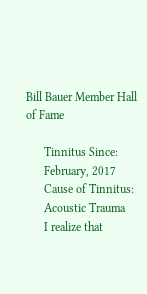Bill Bauer Member Hall of Fame

      Tinnitus Since:
      February, 2017
      Cause of Tinnitus:
      Acoustic Trauma
      I realize that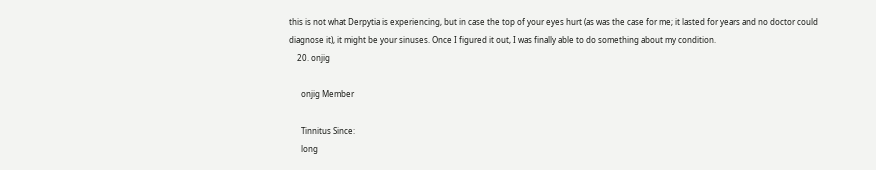this is not what Derpytia is experiencing, but in case the top of your eyes hurt (as was the case for me; it lasted for years and no doctor could diagnose it), it might be your sinuses. Once I figured it out, I was finally able to do something about my condition.
    20. onjig

      onjig Member

      Tinnitus Since:
      long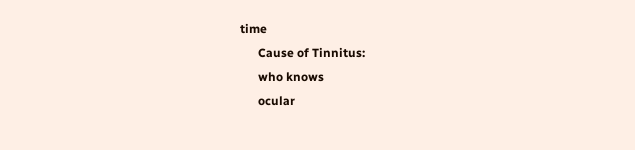time
      Cause of Tinnitus:
      who knows
      ocular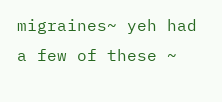migraines~ yeh had a few of these ~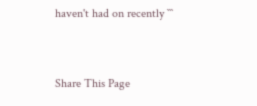haven't had on recently ```


Share This Page